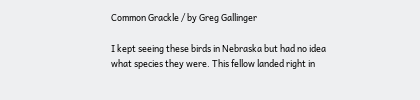Common Grackle / by Greg Gallinger

I kept seeing these birds in Nebraska but had no idea what species they were. This fellow landed right in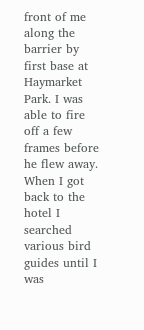front of me along the barrier by first base at Haymarket Park. I was able to fire off a few frames before he flew away. When I got back to the hotel I searched various bird guides until I was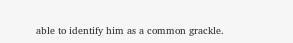able to identify him as a common grackle.